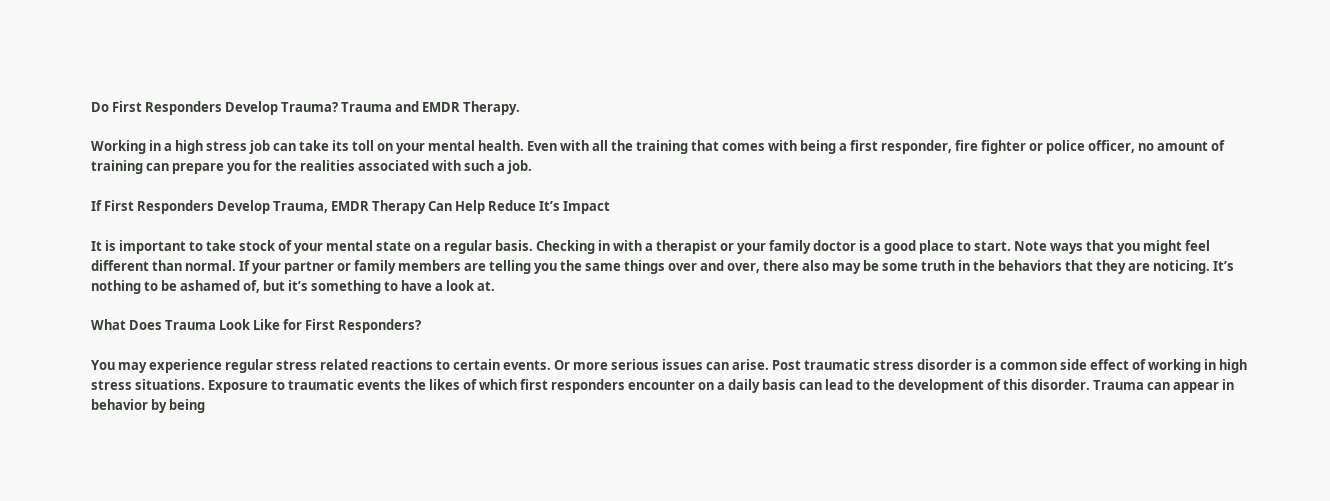Do First Responders Develop Trauma? Trauma and EMDR Therapy.

Working in a high stress job can take its toll on your mental health. Even with all the training that comes with being a first responder, fire fighter or police officer, no amount of training can prepare you for the realities associated with such a job.

If First Responders Develop Trauma, EMDR Therapy Can Help Reduce It’s Impact

It is important to take stock of your mental state on a regular basis. Checking in with a therapist or your family doctor is a good place to start. Note ways that you might feel different than normal. If your partner or family members are telling you the same things over and over, there also may be some truth in the behaviors that they are noticing. It’s nothing to be ashamed of, but it’s something to have a look at.

What Does Trauma Look Like for First Responders?

You may experience regular stress related reactions to certain events. Or more serious issues can arise. Post traumatic stress disorder is a common side effect of working in high stress situations. Exposure to traumatic events the likes of which first responders encounter on a daily basis can lead to the development of this disorder. Trauma can appear in behavior by being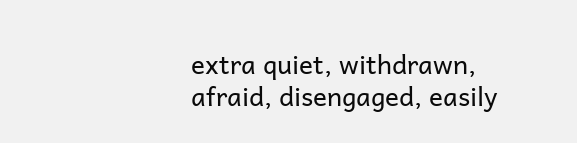extra quiet, withdrawn, afraid, disengaged, easily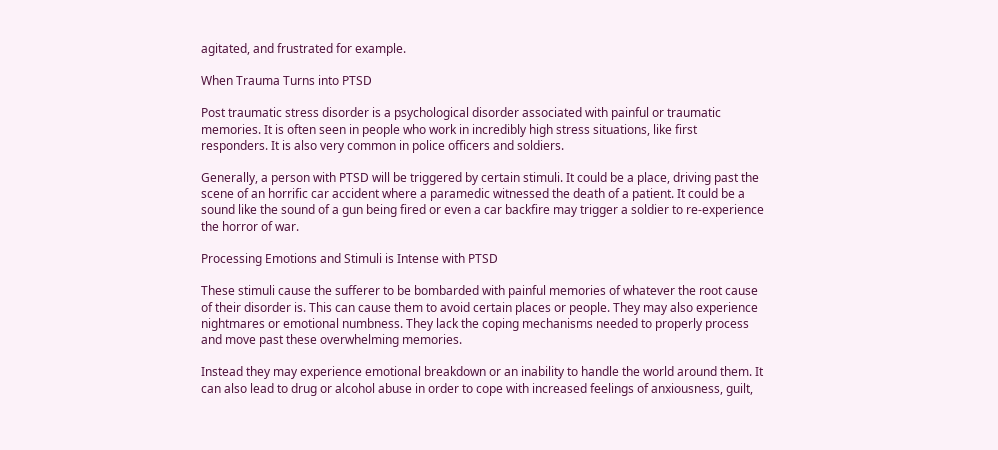agitated, and frustrated for example.

When Trauma Turns into PTSD

Post traumatic stress disorder is a psychological disorder associated with painful or traumatic memories. It is often seen in people who work in incredibly high stress situations, like first responders. It is also very common in police officers and soldiers.

Generally, a person with PTSD will be triggered by certain stimuli. It could be a place, driving past the scene of an horrific car accident where a paramedic witnessed the death of a patient. It could be a sound like the sound of a gun being fired or even a car backfire may trigger a soldier to re-experience the horror of war.

Processing Emotions and Stimuli is Intense with PTSD

These stimuli cause the sufferer to be bombarded with painful memories of whatever the root cause of their disorder is. This can cause them to avoid certain places or people. They may also experience nightmares or emotional numbness. They lack the coping mechanisms needed to properly process and move past these overwhelming memories.

Instead they may experience emotional breakdown or an inability to handle the world around them. It can also lead to drug or alcohol abuse in order to cope with increased feelings of anxiousness, guilt,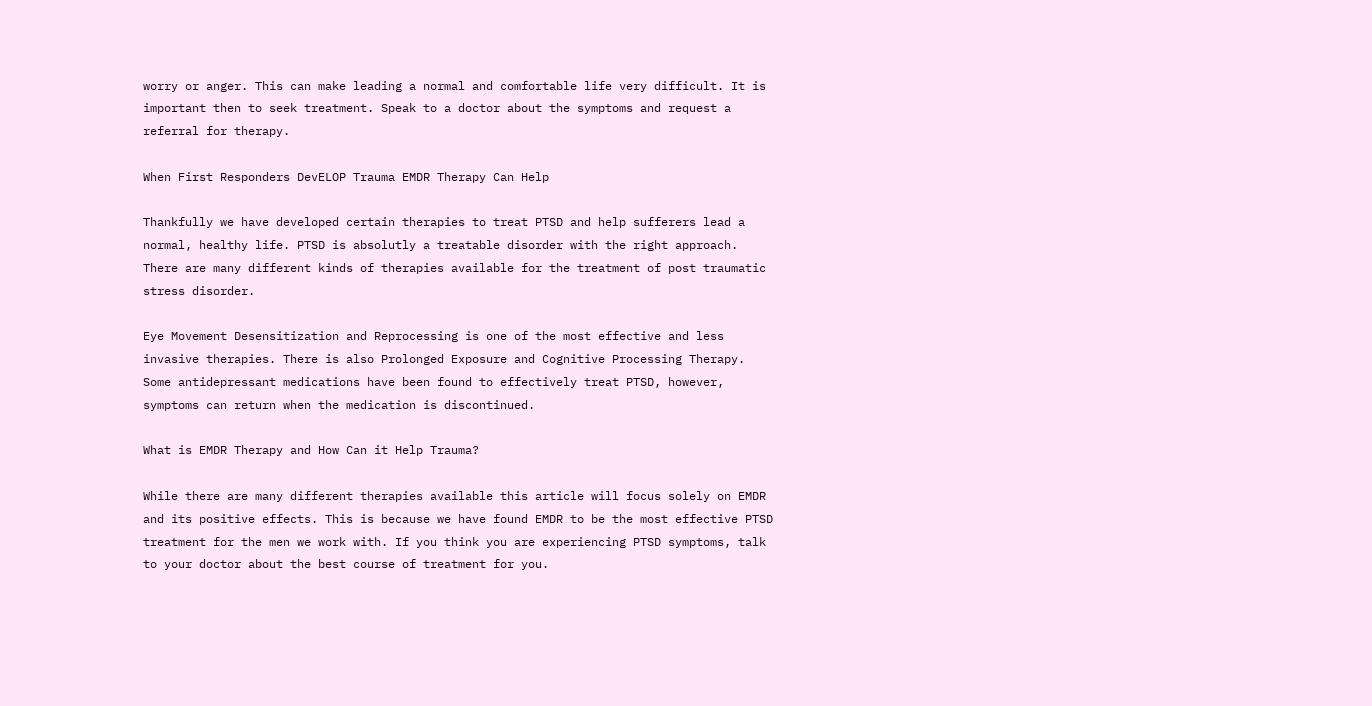worry or anger. This can make leading a normal and comfortable life very difficult. It is important then to seek treatment. Speak to a doctor about the symptoms and request a referral for therapy.

When First Responders DevELOP Trauma EMDR Therapy Can Help

Thankfully we have developed certain therapies to treat PTSD and help sufferers lead a normal, healthy life. PTSD is absolutly a treatable disorder with the right approach. There are many different kinds of therapies available for the treatment of post traumatic stress disorder.

Eye Movement Desensitization and Reprocessing is one of the most effective and less invasive therapies. There is also Prolonged Exposure and Cognitive Processing Therapy. Some antidepressant medications have been found to effectively treat PTSD, however, symptoms can return when the medication is discontinued.

What is EMDR Therapy and How Can it Help Trauma?

While there are many different therapies available this article will focus solely on EMDR and its positive effects. This is because we have found EMDR to be the most effective PTSD treatment for the men we work with. If you think you are experiencing PTSD symptoms, talk to your doctor about the best course of treatment for you.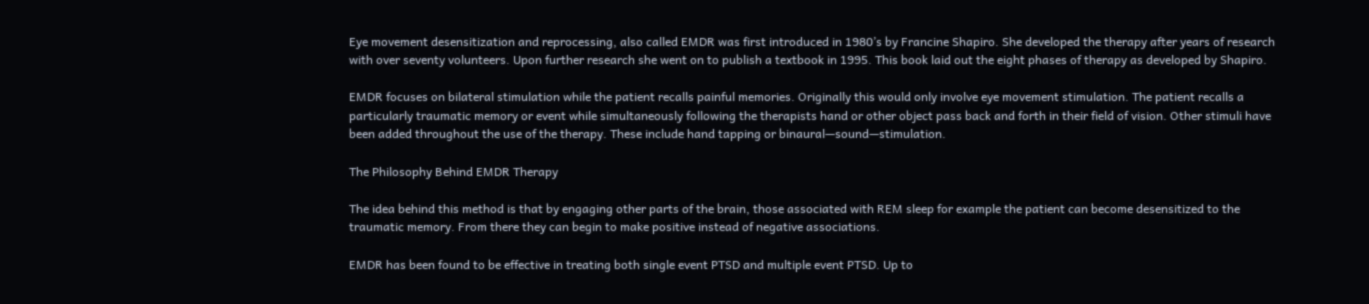Eye movement desensitization and reprocessing, also called EMDR was first introduced in 1980’s by Francine Shapiro. She developed the therapy after years of research with over seventy volunteers. Upon further research she went on to publish a textbook in 1995. This book laid out the eight phases of therapy as developed by Shapiro.

EMDR focuses on bilateral stimulation while the patient recalls painful memories. Originally this would only involve eye movement stimulation. The patient recalls a particularly traumatic memory or event while simultaneously following the therapists hand or other object pass back and forth in their field of vision. Other stimuli have been added throughout the use of the therapy. These include hand tapping or binaural—sound—stimulation.

The Philosophy Behind EMDR Therapy

The idea behind this method is that by engaging other parts of the brain, those associated with REM sleep for example the patient can become desensitized to the traumatic memory. From there they can begin to make positive instead of negative associations.

EMDR has been found to be effective in treating both single event PTSD and multiple event PTSD. Up to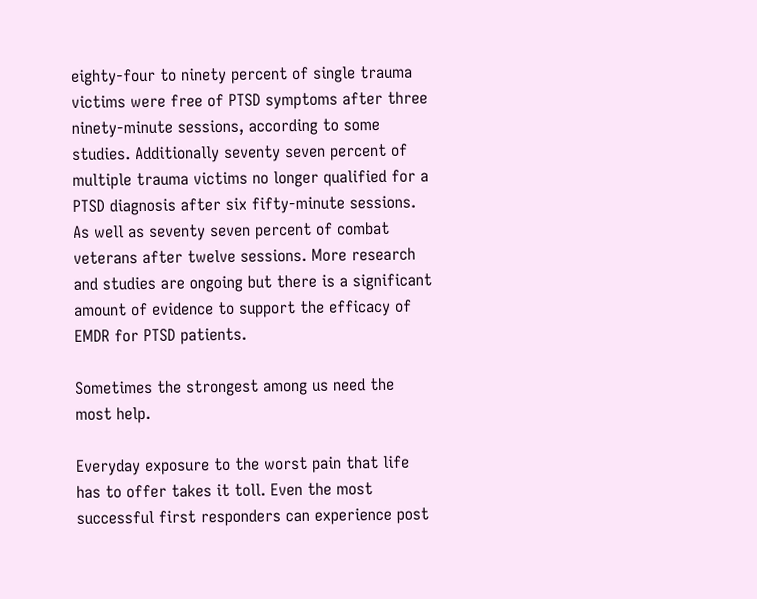eighty-four to ninety percent of single trauma victims were free of PTSD symptoms after three ninety-minute sessions, according to some studies. Additionally seventy seven percent of multiple trauma victims no longer qualified for a PTSD diagnosis after six fifty-minute sessions. As well as seventy seven percent of combat veterans after twelve sessions. More research and studies are ongoing but there is a significant amount of evidence to support the efficacy of EMDR for PTSD patients.

Sometimes the strongest among us need the most help.

Everyday exposure to the worst pain that life has to offer takes it toll. Even the most successful first responders can experience post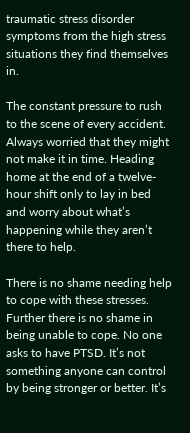traumatic stress disorder symptoms from the high stress situations they find themselves in.

The constant pressure to rush to the scene of every accident. Always worried that they might not make it in time. Heading home at the end of a twelve-hour shift only to lay in bed and worry about what’s happening while they aren’t there to help.

There is no shame needing help to cope with these stresses. Further there is no shame in being unable to cope. No one asks to have PTSD. It’s not something anyone can control by being stronger or better. It’s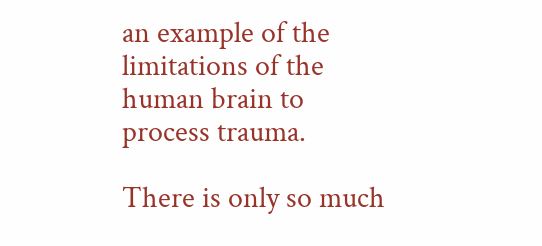an example of the limitations of the human brain to process trauma.

There is only so much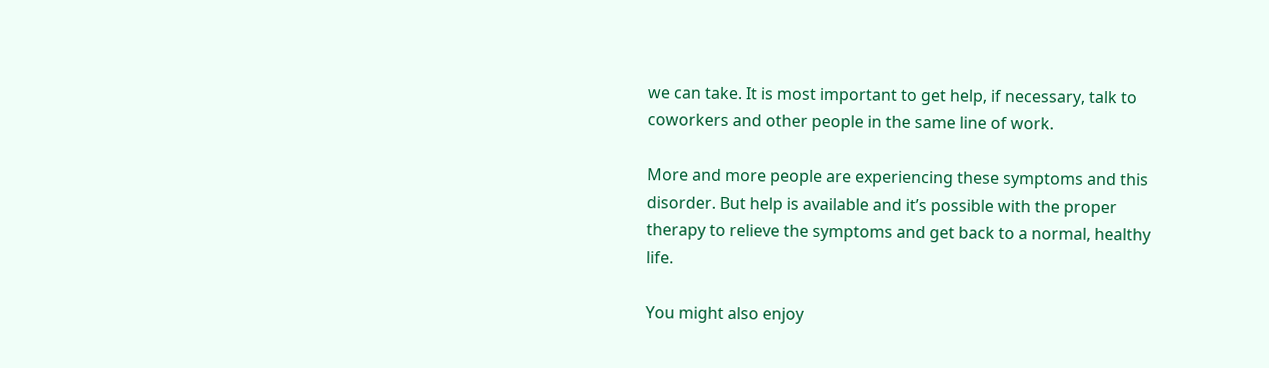we can take. It is most important to get help, if necessary, talk to coworkers and other people in the same line of work.

More and more people are experiencing these symptoms and this disorder. But help is available and it’s possible with the proper therapy to relieve the symptoms and get back to a normal, healthy life.

You might also enjoy